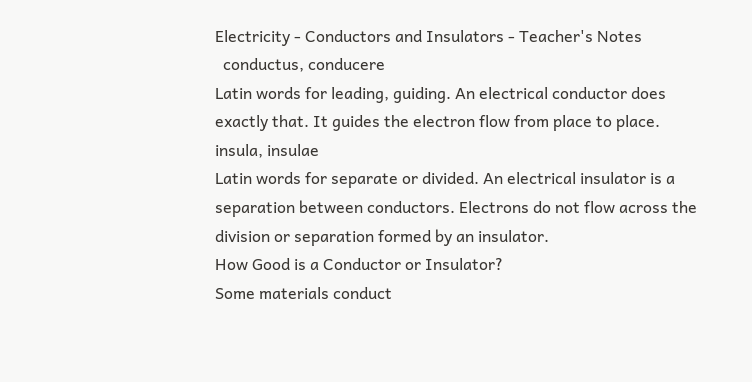Electricity - Conductors and Insulators - Teacher's Notes
  conductus, conducere
Latin words for leading, guiding. An electrical conductor does exactly that. It guides the electron flow from place to place.
insula, insulae
Latin words for separate or divided. An electrical insulator is a separation between conductors. Electrons do not flow across the division or separation formed by an insulator.
How Good is a Conductor or Insulator?
Some materials conduct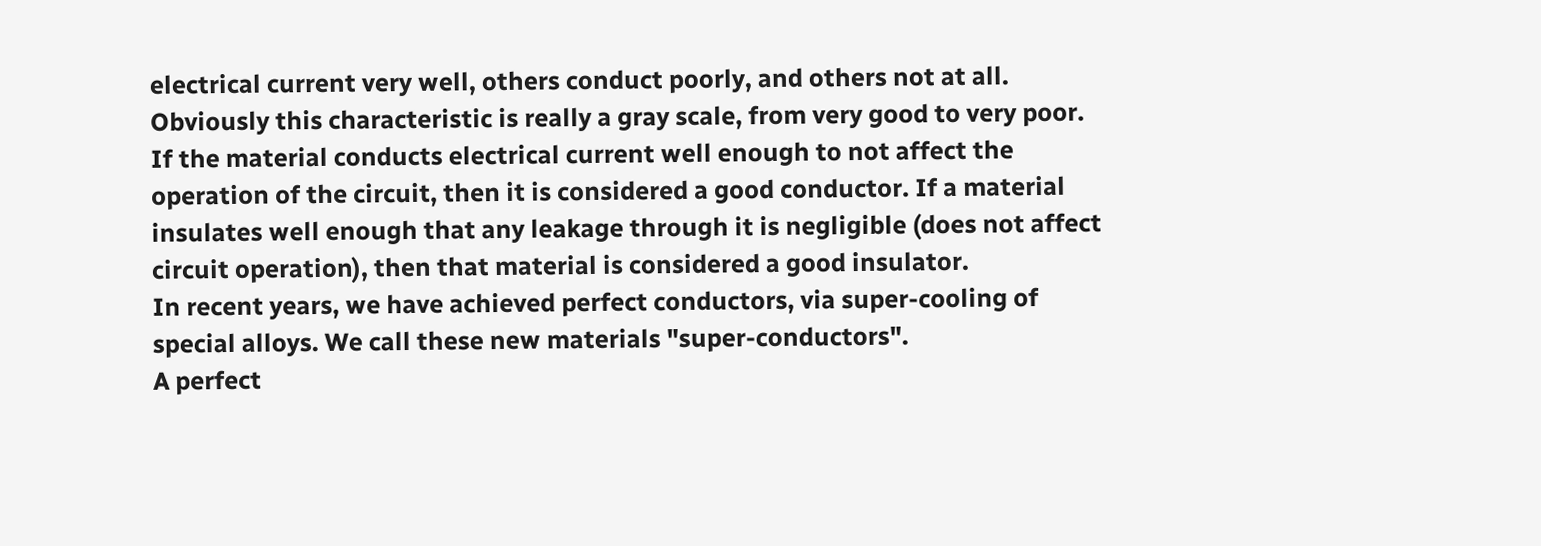electrical current very well, others conduct poorly, and others not at all. Obviously this characteristic is really a gray scale, from very good to very poor. If the material conducts electrical current well enough to not affect the operation of the circuit, then it is considered a good conductor. If a material insulates well enough that any leakage through it is negligible (does not affect circuit operation), then that material is considered a good insulator.
In recent years, we have achieved perfect conductors, via super-cooling of special alloys. We call these new materials "super-conductors".
A perfect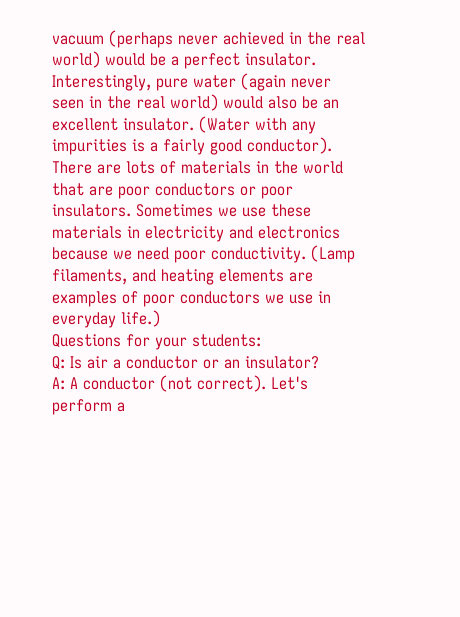vacuum (perhaps never achieved in the real world) would be a perfect insulator. Interestingly, pure water (again never seen in the real world) would also be an excellent insulator. (Water with any impurities is a fairly good conductor).
There are lots of materials in the world that are poor conductors or poor insulators. Sometimes we use these materials in electricity and electronics because we need poor conductivity. (Lamp filaments, and heating elements are examples of poor conductors we use in everyday life.)
Questions for your students:
Q: Is air a conductor or an insulator?
A: A conductor (not correct). Let's perform a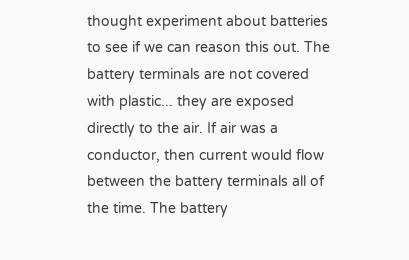thought experiment about batteries to see if we can reason this out. The battery terminals are not covered with plastic... they are exposed directly to the air. If air was a conductor, then current would flow between the battery terminals all of the time. The battery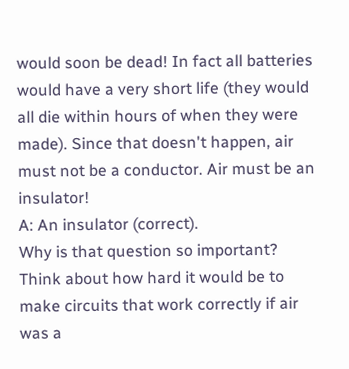would soon be dead! In fact all batteries would have a very short life (they would all die within hours of when they were made). Since that doesn't happen, air must not be a conductor. Air must be an insulator!
A: An insulator (correct).
Why is that question so important? Think about how hard it would be to make circuits that work correctly if air was a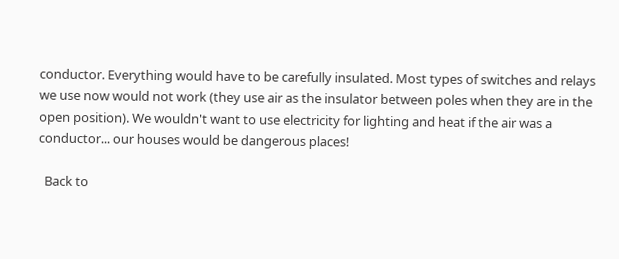conductor. Everything would have to be carefully insulated. Most types of switches and relays we use now would not work (they use air as the insulator between poles when they are in the open position). We wouldn't want to use electricity for lighting and heat if the air was a conductor... our houses would be dangerous places!

  Back to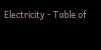Electricity - Table of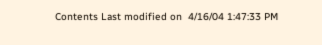Contents Last modified on  4/16/04 1:47:33 PM